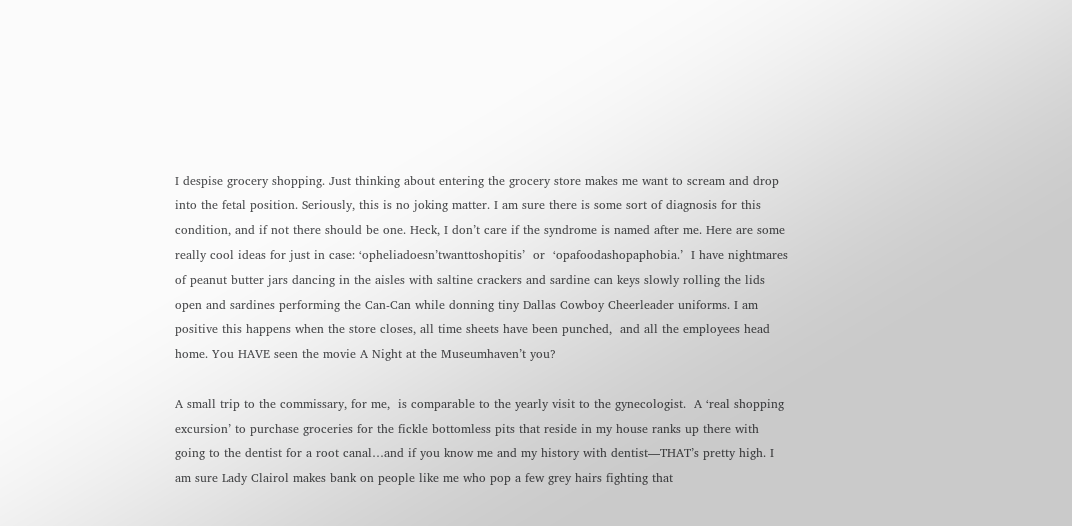I despise grocery shopping. Just thinking about entering the grocery store makes me want to scream and drop into the fetal position. Seriously, this is no joking matter. I am sure there is some sort of diagnosis for this condition, and if not there should be one. Heck, I don’t care if the syndrome is named after me. Here are some really cool ideas for just in case: ‘opheliadoesn’twanttoshopitis’  or  ‘opafoodashopaphobia.’  I have nightmares of peanut butter jars dancing in the aisles with saltine crackers and sardine can keys slowly rolling the lids open and sardines performing the Can-Can while donning tiny Dallas Cowboy Cheerleader uniforms. I am positive this happens when the store closes, all time sheets have been punched,  and all the employees head home. You HAVE seen the movie A Night at the Museumhaven’t you?

A small trip to the commissary, for me,  is comparable to the yearly visit to the gynecologist.  A ‘real shopping excursion’ to purchase groceries for the fickle bottomless pits that reside in my house ranks up there with going to the dentist for a root canal…and if you know me and my history with dentist—THAT’s pretty high. I am sure Lady Clairol makes bank on people like me who pop a few grey hairs fighting that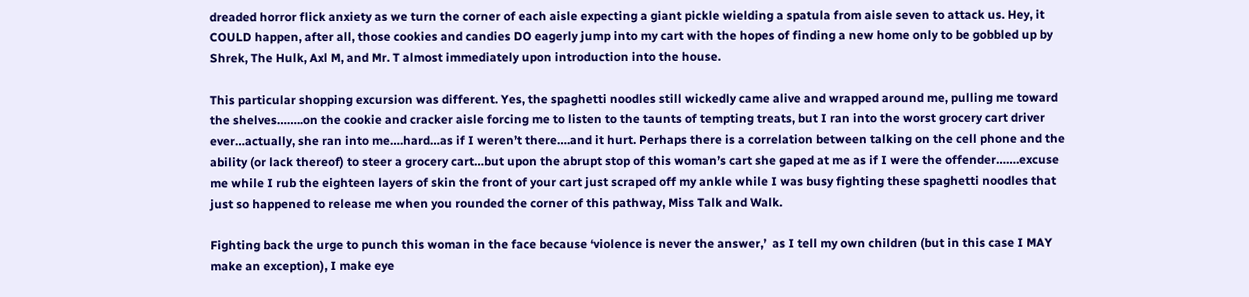dreaded horror flick anxiety as we turn the corner of each aisle expecting a giant pickle wielding a spatula from aisle seven to attack us. Hey, it COULD happen, after all, those cookies and candies DO eagerly jump into my cart with the hopes of finding a new home only to be gobbled up by Shrek, The Hulk, Axl M, and Mr. T almost immediately upon introduction into the house.

This particular shopping excursion was different. Yes, the spaghetti noodles still wickedly came alive and wrapped around me, pulling me toward the shelves……..on the cookie and cracker aisle forcing me to listen to the taunts of tempting treats, but I ran into the worst grocery cart driver ever…actually, she ran into me….hard…as if I weren’t there….and it hurt. Perhaps there is a correlation between talking on the cell phone and the ability (or lack thereof) to steer a grocery cart…but upon the abrupt stop of this woman’s cart she gaped at me as if I were the offender…….excuse me while I rub the eighteen layers of skin the front of your cart just scraped off my ankle while I was busy fighting these spaghetti noodles that just so happened to release me when you rounded the corner of this pathway, Miss Talk and Walk.

Fighting back the urge to punch this woman in the face because ‘violence is never the answer,’  as I tell my own children (but in this case I MAY make an exception), I make eye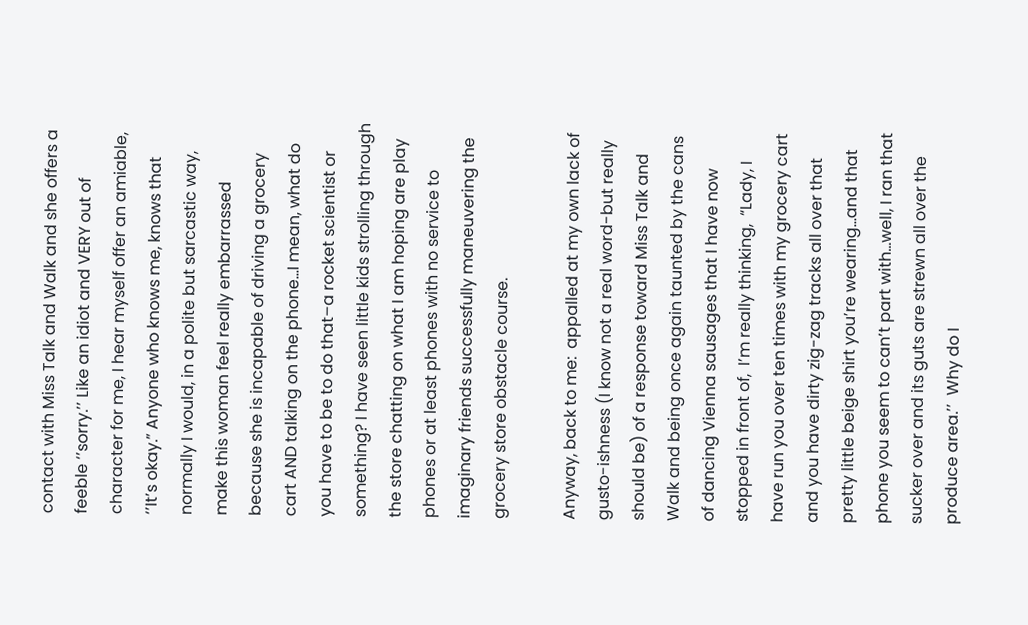contact with Miss Talk and Walk and she offers a feeble ‘’sorry.’’ Like an idiot and VERY out of character for me, I hear myself offer an amiable, ‘’It’s okay.” Anyone who knows me, knows that normally I would, in a polite but sarcastic way, make this woman feel really embarrassed because she is incapable of driving a grocery cart AND talking on the phone…I mean, what do you have to be to do that–a rocket scientist or something? I have seen little kids strolling through the store chatting on what I am hoping are play phones or at least phones with no service to imaginary friends successfully maneuvering the grocery store obstacle course.

Anyway, back to me:  appalled at my own lack of gusto-ishness (I know not a real word-but really should be) of a response toward Miss Talk and Walk and being once again taunted by the cans of dancing Vienna sausages that I have now stopped in front of,  I’m really thinking,  “Lady, I have run you over ten times with my grocery cart and you have dirty zig-zag tracks all over that pretty little beige shirt you’re wearing…and that phone you seem to can’t part with…well, I ran that sucker over and its guts are strewn all over the produce area.’’  Why do I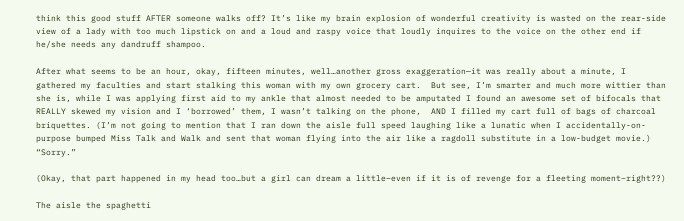think this good stuff AFTER someone walks off? It’s like my brain explosion of wonderful creativity is wasted on the rear-side view of a lady with too much lipstick on and a loud and raspy voice that loudly inquires to the voice on the other end if he/she needs any dandruff shampoo.

After what seems to be an hour, okay, fifteen minutes, well…another gross exaggeration—it was really about a minute, I gathered my faculties and start stalking this woman with my own grocery cart.  But see, I’m smarter and much more wittier than she is, while I was applying first aid to my ankle that almost needed to be amputated I found an awesome set of bifocals that REALLY skewed my vision and I ‘borrowed’ them, I wasn’t talking on the phone,  AND I filled my cart full of bags of charcoal briquettes. (I’m not going to mention that I ran down the aisle full speed laughing like a lunatic when I accidentally-on-purpose bumped Miss Talk and Walk and sent that woman flying into the air like a ragdoll substitute in a low-budget movie.)  “Sorry.”

(Okay, that part happened in my head too…but a girl can dream a little–even if it is of revenge for a fleeting moment–right??)

The aisle the spaghetti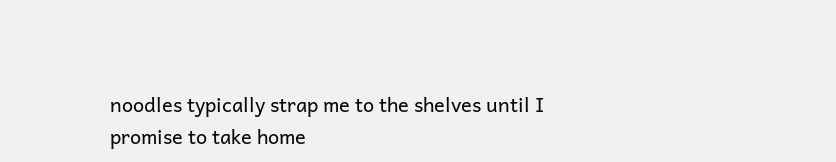noodles typically strap me to the shelves until I promise to take home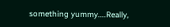something yummy....Really,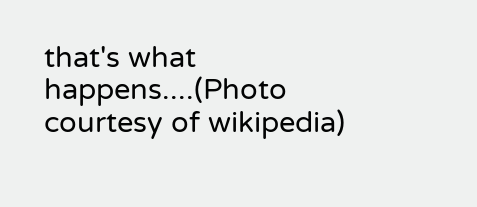that's what happens....(Photo courtesy of wikipedia)